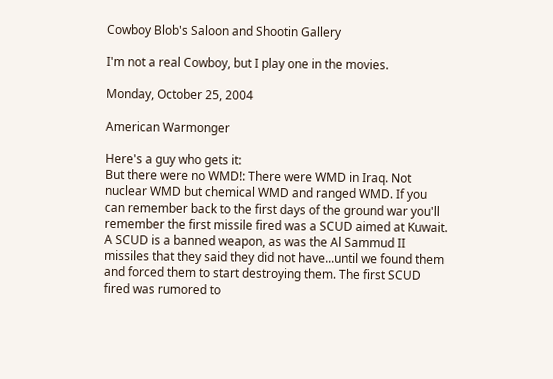Cowboy Blob's Saloon and Shootin Gallery

I'm not a real Cowboy, but I play one in the movies.

Monday, October 25, 2004

American Warmonger

Here's a guy who gets it:
But there were no WMD!: There were WMD in Iraq. Not nuclear WMD but chemical WMD and ranged WMD. If you can remember back to the first days of the ground war you'll remember the first missile fired was a SCUD aimed at Kuwait. A SCUD is a banned weapon, as was the Al Sammud II missiles that they said they did not have...until we found them and forced them to start destroying them. The first SCUD fired was rumored to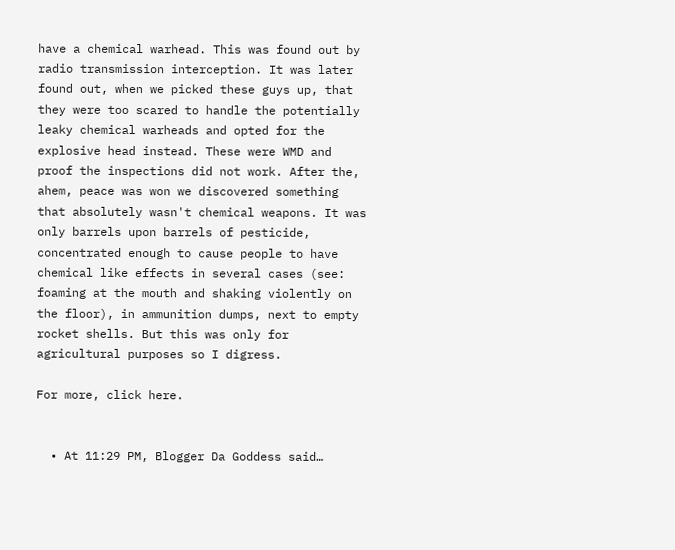have a chemical warhead. This was found out by radio transmission interception. It was later found out, when we picked these guys up, that they were too scared to handle the potentially leaky chemical warheads and opted for the explosive head instead. These were WMD and proof the inspections did not work. After the, ahem, peace was won we discovered something that absolutely wasn't chemical weapons. It was only barrels upon barrels of pesticide, concentrated enough to cause people to have chemical like effects in several cases (see: foaming at the mouth and shaking violently on the floor), in ammunition dumps, next to empty rocket shells. But this was only for agricultural purposes so I digress.

For more, click here.


  • At 11:29 PM, Blogger Da Goddess said…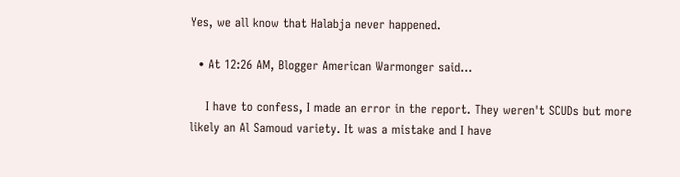Yes, we all know that Halabja never happened.

  • At 12:26 AM, Blogger American Warmonger said…

    I have to confess, I made an error in the report. They weren't SCUDs but more likely an Al Samoud variety. It was a mistake and I have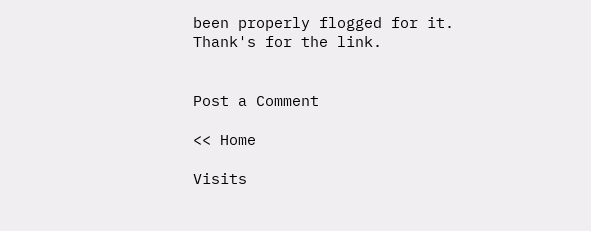been properly flogged for it. Thank's for the link.


Post a Comment

<< Home

Visits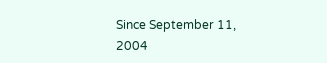Since September 11, 2004